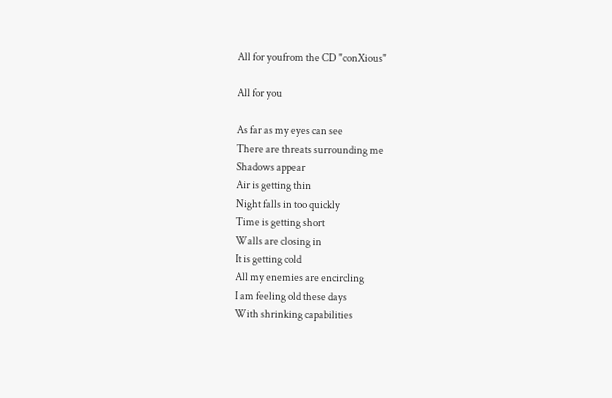All for youfrom the CD "conXious"

All for you

As far as my eyes can see
There are threats surrounding me
Shadows appear
Air is getting thin
Night falls in too quickly
Time is getting short
Walls are closing in
It is getting cold
All my enemies are encircling
I am feeling old these days
With shrinking capabilities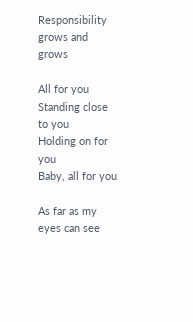Responsibility grows and grows

All for you
Standing close to you
Holding on for you
Baby, all for you

As far as my eyes can see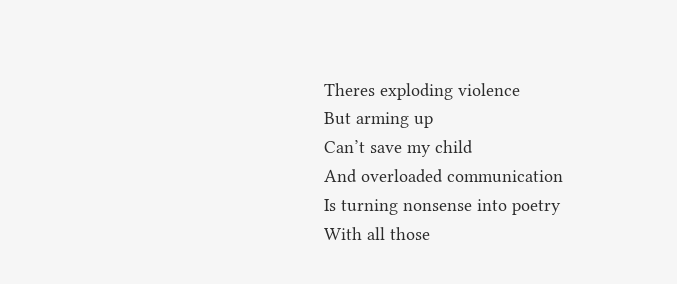Theres exploding violence
But arming up
Can’t save my child
And overloaded communication
Is turning nonsense into poetry
With all those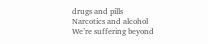drugs and pills
Narcotics and alcohol
We’re suffering beyond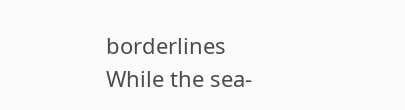borderlines
While the sea-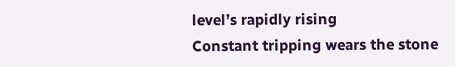level’s rapidly rising
Constant tripping wears the stone